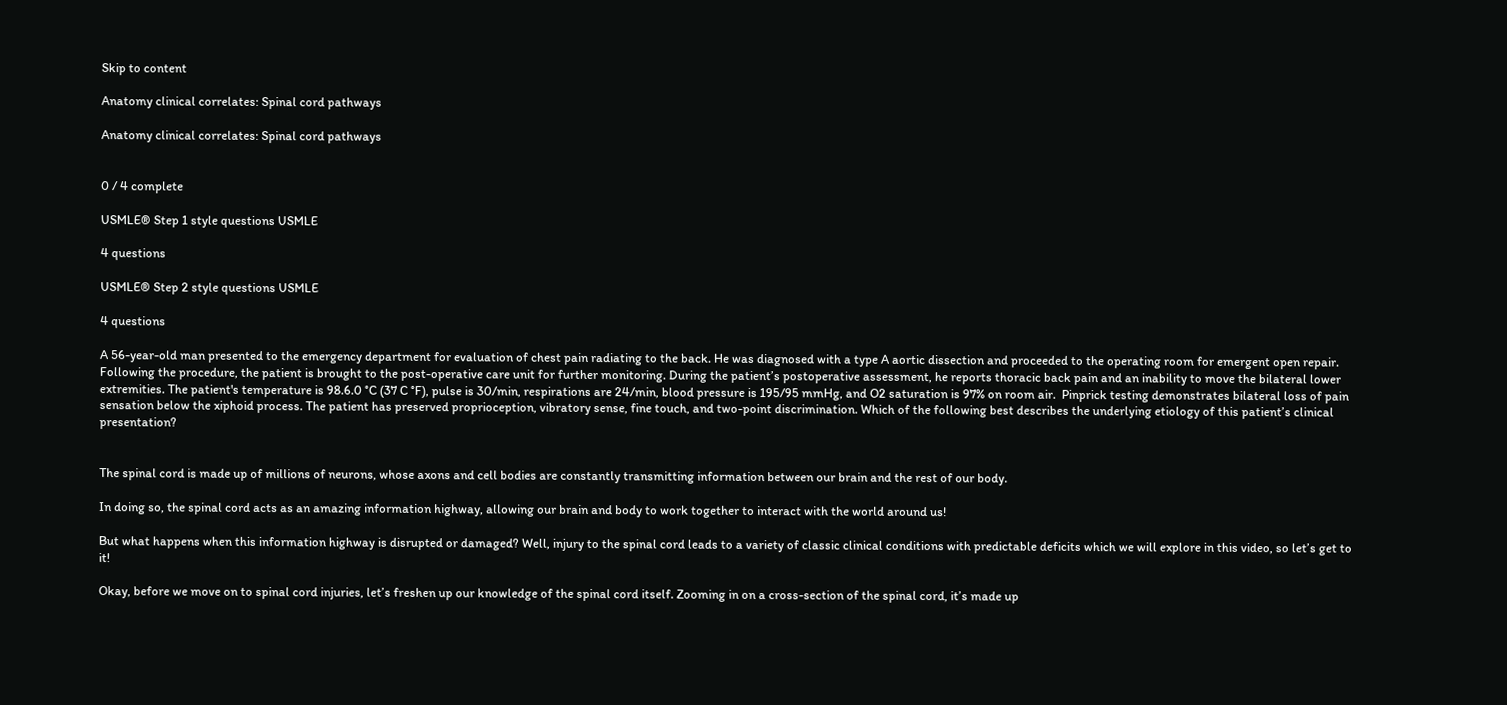Skip to content

Anatomy clinical correlates: Spinal cord pathways

Anatomy clinical correlates: Spinal cord pathways


0 / 4 complete

USMLE® Step 1 style questions USMLE

4 questions

USMLE® Step 2 style questions USMLE

4 questions

A 56-year-old man presented to the emergency department for evaluation of chest pain radiating to the back. He was diagnosed with a type A aortic dissection and proceeded to the operating room for emergent open repair. Following the procedure, the patient is brought to the post-operative care unit for further monitoring. During the patient’s postoperative assessment, he reports thoracic back pain and an inability to move the bilateral lower extremities. The patient's temperature is 98.6.0 °C (37 C °F), pulse is 30/min, respirations are 24/min, blood pressure is 195/95 mmHg, and O2 saturation is 97% on room air.  Pinprick testing demonstrates bilateral loss of pain sensation below the xiphoid process. The patient has preserved proprioception, vibratory sense, fine touch, and two-point discrimination. Which of the following best describes the underlying etiology of this patient’s clinical presentation?


The spinal cord is made up of millions of neurons, whose axons and cell bodies are constantly transmitting information between our brain and the rest of our body.

In doing so, the spinal cord acts as an amazing information highway, allowing our brain and body to work together to interact with the world around us!

But what happens when this information highway is disrupted or damaged? Well, injury to the spinal cord leads to a variety of classic clinical conditions with predictable deficits which we will explore in this video, so let’s get to it!

Okay, before we move on to spinal cord injuries, let’s freshen up our knowledge of the spinal cord itself. Zooming in on a cross-section of the spinal cord, it’s made up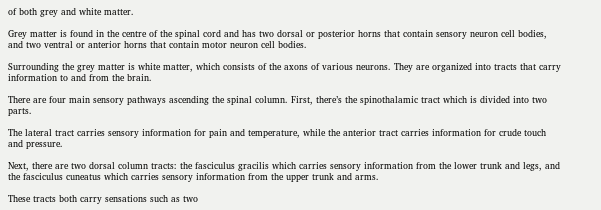of both grey and white matter.

Grey matter is found in the centre of the spinal cord and has two dorsal or posterior horns that contain sensory neuron cell bodies, and two ventral or anterior horns that contain motor neuron cell bodies.

Surrounding the grey matter is white matter, which consists of the axons of various neurons. They are organized into tracts that carry information to and from the brain.

There are four main sensory pathways ascending the spinal column. First, there’s the spinothalamic tract which is divided into two parts.

The lateral tract carries sensory information for pain and temperature, while the anterior tract carries information for crude touch and pressure.

Next, there are two dorsal column tracts: the fasciculus gracilis which carries sensory information from the lower trunk and legs, and the fasciculus cuneatus which carries sensory information from the upper trunk and arms.

These tracts both carry sensations such as two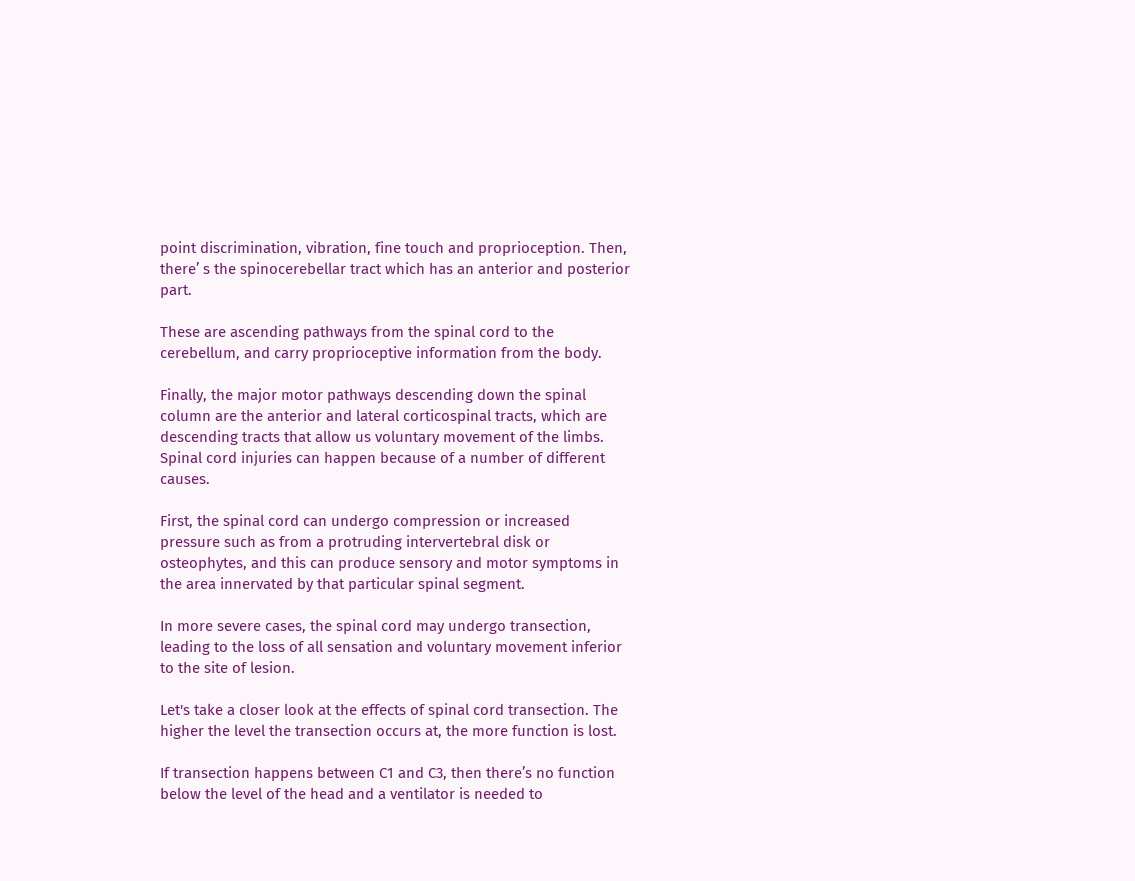point discrimination, vibration, fine touch and proprioception. Then, there’ s the spinocerebellar tract which has an anterior and posterior part.

These are ascending pathways from the spinal cord to the cerebellum, and carry proprioceptive information from the body.

Finally, the major motor pathways descending down the spinal column are the anterior and lateral corticospinal tracts, which are descending tracts that allow us voluntary movement of the limbs. Spinal cord injuries can happen because of a number of different causes.

First, the spinal cord can undergo compression or increased pressure such as from a protruding intervertebral disk or osteophytes, and this can produce sensory and motor symptoms in the area innervated by that particular spinal segment.

In more severe cases, the spinal cord may undergo transection, leading to the loss of all sensation and voluntary movement inferior to the site of lesion.

Let's take a closer look at the effects of spinal cord transection. The higher the level the transection occurs at, the more function is lost.

If transection happens between C1 and C3, then there’s no function below the level of the head and a ventilator is needed to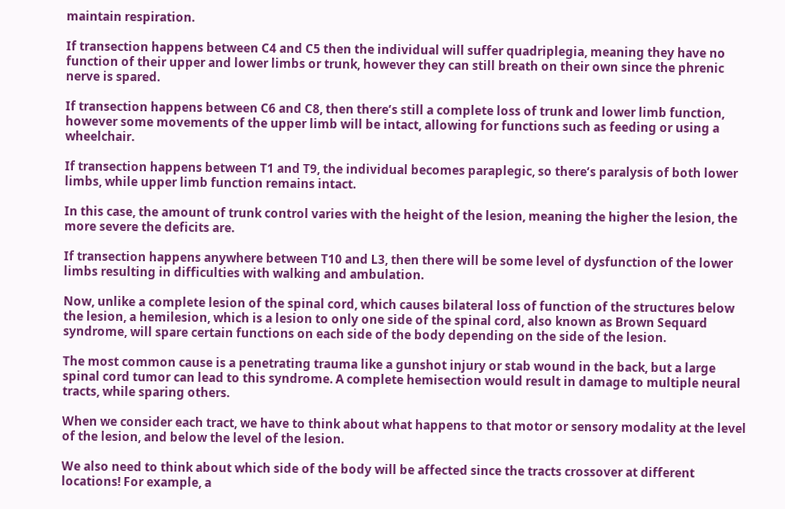maintain respiration.

If transection happens between C4 and C5 then the individual will suffer quadriplegia, meaning they have no function of their upper and lower limbs or trunk, however they can still breath on their own since the phrenic nerve is spared.

If transection happens between C6 and C8, then there’s still a complete loss of trunk and lower limb function, however some movements of the upper limb will be intact, allowing for functions such as feeding or using a wheelchair.

If transection happens between T1 and T9, the individual becomes paraplegic, so there’s paralysis of both lower limbs, while upper limb function remains intact.

In this case, the amount of trunk control varies with the height of the lesion, meaning the higher the lesion, the more severe the deficits are.

If transection happens anywhere between T10 and L3, then there will be some level of dysfunction of the lower limbs resulting in difficulties with walking and ambulation.

Now, unlike a complete lesion of the spinal cord, which causes bilateral loss of function of the structures below the lesion, a hemilesion, which is a lesion to only one side of the spinal cord, also known as Brown Sequard syndrome, will spare certain functions on each side of the body depending on the side of the lesion.

The most common cause is a penetrating trauma like a gunshot injury or stab wound in the back, but a large spinal cord tumor can lead to this syndrome. A complete hemisection would result in damage to multiple neural tracts, while sparing others.

When we consider each tract, we have to think about what happens to that motor or sensory modality at the level of the lesion, and below the level of the lesion.

We also need to think about which side of the body will be affected since the tracts crossover at different locations! For example, a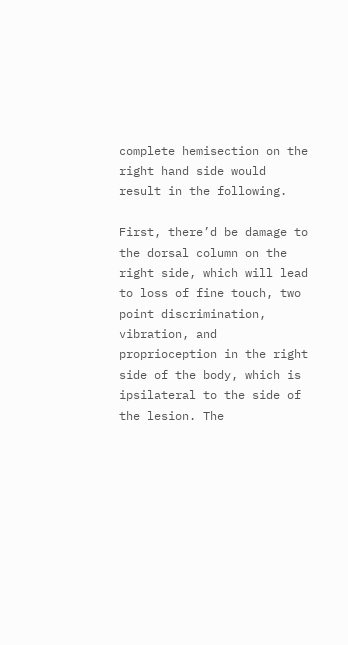complete hemisection on the right hand side would result in the following.

First, there’d be damage to the dorsal column on the right side, which will lead to loss of fine touch, two point discrimination, vibration, and proprioception in the right side of the body, which is ipsilateral to the side of the lesion. The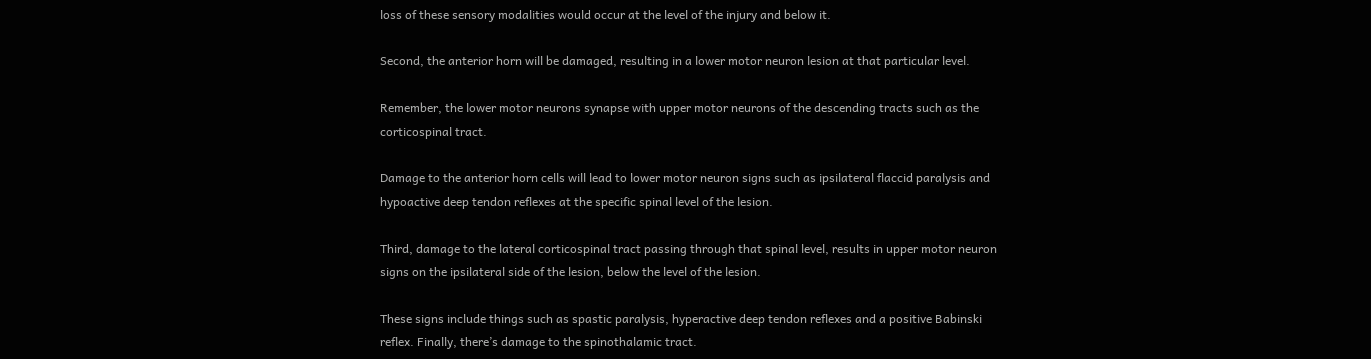loss of these sensory modalities would occur at the level of the injury and below it.

Second, the anterior horn will be damaged, resulting in a lower motor neuron lesion at that particular level.

Remember, the lower motor neurons synapse with upper motor neurons of the descending tracts such as the corticospinal tract.

Damage to the anterior horn cells will lead to lower motor neuron signs such as ipsilateral flaccid paralysis and hypoactive deep tendon reflexes at the specific spinal level of the lesion.

Third, damage to the lateral corticospinal tract passing through that spinal level, results in upper motor neuron signs on the ipsilateral side of the lesion, below the level of the lesion.

These signs include things such as spastic paralysis, hyperactive deep tendon reflexes and a positive Babinski reflex. Finally, there’s damage to the spinothalamic tract.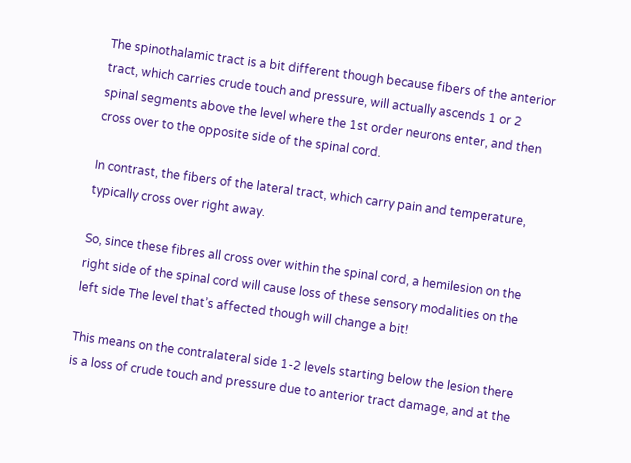The spinothalamic tract is a bit different though because fibers of the anterior tract, which carries crude touch and pressure, will actually ascends 1 or 2 spinal segments above the level where the 1st order neurons enter, and then cross over to the opposite side of the spinal cord.

In contrast, the fibers of the lateral tract, which carry pain and temperature, typically cross over right away.

So, since these fibres all cross over within the spinal cord, a hemilesion on the right side of the spinal cord will cause loss of these sensory modalities on the left side The level that’s affected though will change a bit!

This means on the contralateral side 1-2 levels starting below the lesion there is a loss of crude touch and pressure due to anterior tract damage, and at the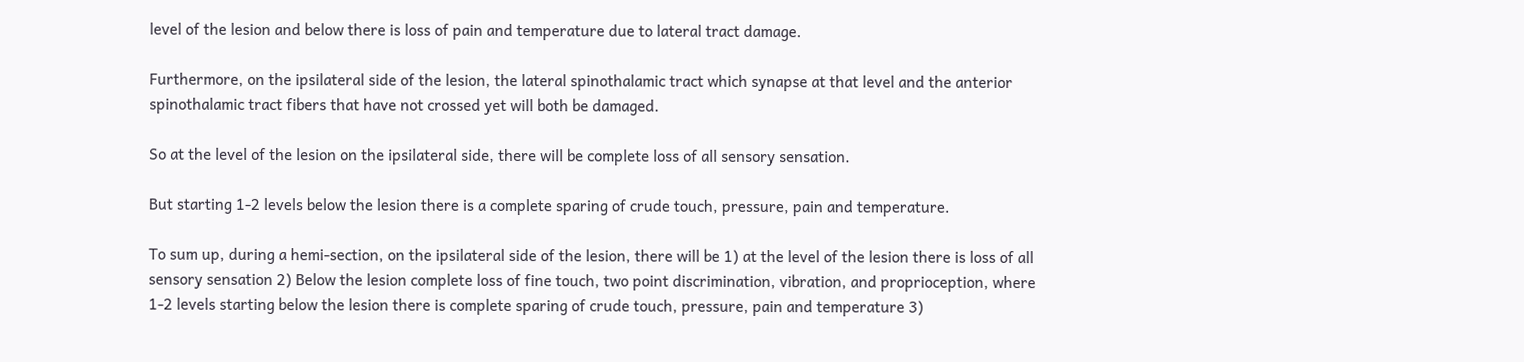level of the lesion and below there is loss of pain and temperature due to lateral tract damage.

Furthermore, on the ipsilateral side of the lesion, the lateral spinothalamic tract which synapse at that level and the anterior spinothalamic tract fibers that have not crossed yet will both be damaged.

So at the level of the lesion on the ipsilateral side, there will be complete loss of all sensory sensation.

But starting 1-2 levels below the lesion there is a complete sparing of crude touch, pressure, pain and temperature.

To sum up, during a hemi-section, on the ipsilateral side of the lesion, there will be 1) at the level of the lesion there is loss of all sensory sensation 2) Below the lesion complete loss of fine touch, two point discrimination, vibration, and proprioception, where 1-2 levels starting below the lesion there is complete sparing of crude touch, pressure, pain and temperature 3)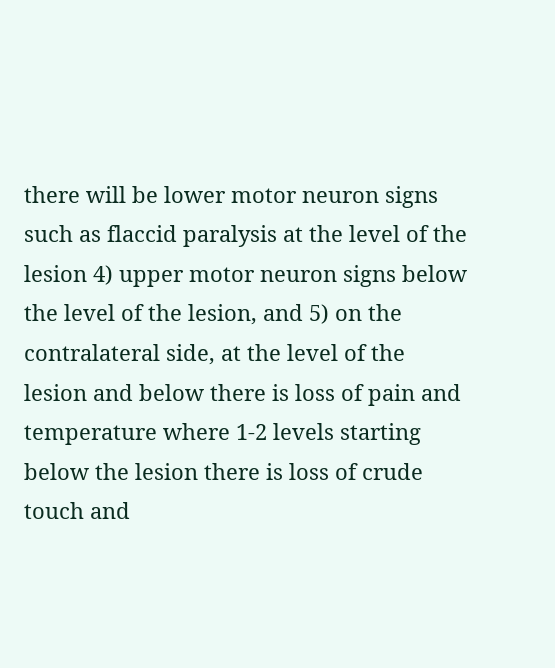there will be lower motor neuron signs such as flaccid paralysis at the level of the lesion 4) upper motor neuron signs below the level of the lesion, and 5) on the contralateral side, at the level of the lesion and below there is loss of pain and temperature where 1-2 levels starting below the lesion there is loss of crude touch and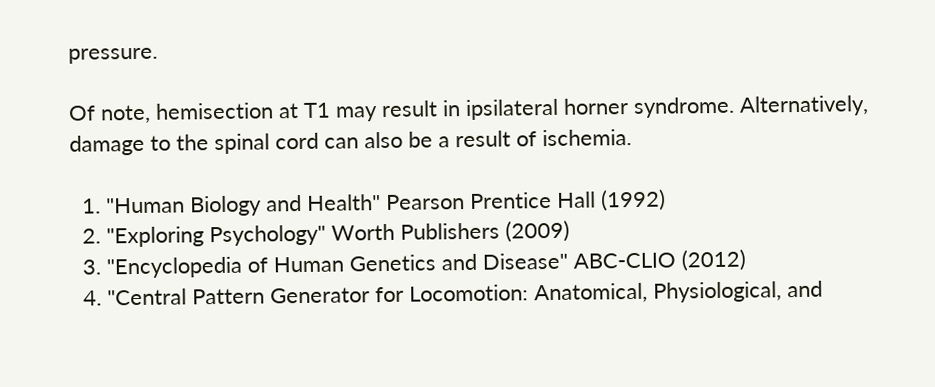pressure.

Of note, hemisection at T1 may result in ipsilateral horner syndrome. Alternatively, damage to the spinal cord can also be a result of ischemia.

  1. "Human Biology and Health" Pearson Prentice Hall (1992)
  2. "Exploring Psychology" Worth Publishers (2009)
  3. "Encyclopedia of Human Genetics and Disease" ABC-CLIO (2012)
  4. "Central Pattern Generator for Locomotion: Anatomical, Physiological, and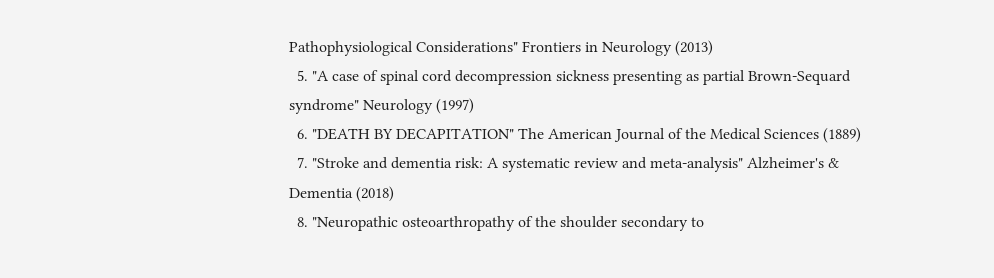Pathophysiological Considerations" Frontiers in Neurology (2013)
  5. "A case of spinal cord decompression sickness presenting as partial Brown-Sequard syndrome" Neurology (1997)
  6. "DEATH BY DECAPITATION" The American Journal of the Medical Sciences (1889)
  7. "Stroke and dementia risk: A systematic review and meta‐analysis" Alzheimer's & Dementia (2018)
  8. "Neuropathic osteoarthropathy of the shoulder secondary to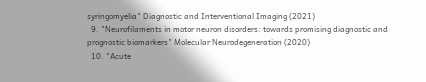syringomyelia" Diagnostic and Interventional Imaging (2021)
  9. "Neurofilaments in motor neuron disorders: towards promising diagnostic and prognostic biomarkers" Molecular Neurodegeneration (2020)
  10. "Acute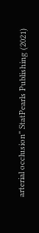arterial occlusion" StatPearls Publishing (2021)